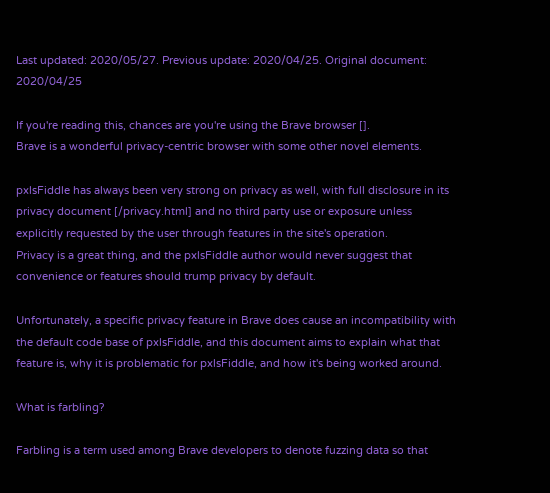Last updated: 2020/05/27. Previous update: 2020/04/25. Original document: 2020/04/25

If you're reading this, chances are you're using the Brave browser [].
Brave is a wonderful privacy-centric browser with some other novel elements.

pxlsFiddle has always been very strong on privacy as well, with full disclosure in its privacy document [/privacy.html] and no third party use or exposure unless explicitly requested by the user through features in the site's operation.
Privacy is a great thing, and the pxlsFiddle author would never suggest that convenience or features should trump privacy by default.

Unfortunately, a specific privacy feature in Brave does cause an incompatibility with the default code base of pxlsFiddle, and this document aims to explain what that feature is, why it is problematic for pxlsFiddle, and how it's being worked around.

What is farbling?

Farbling is a term used among Brave developers to denote fuzzing data so that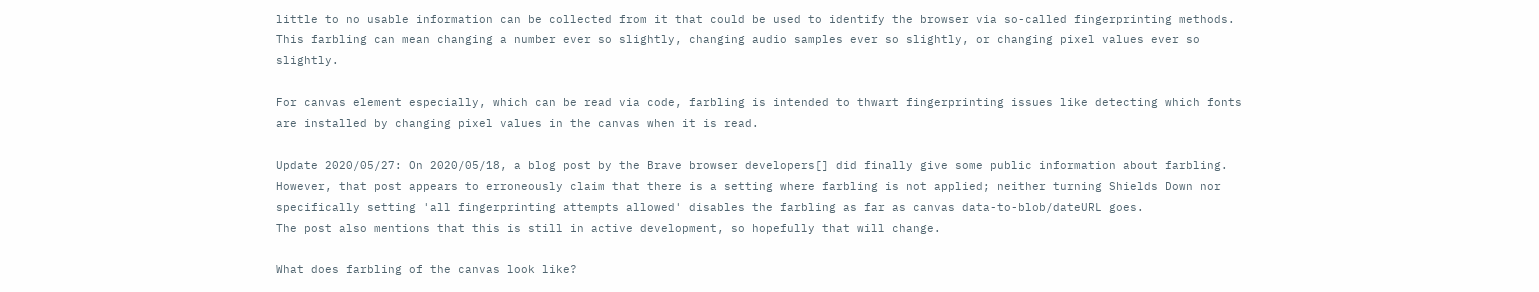little to no usable information can be collected from it that could be used to identify the browser via so-called fingerprinting methods.
This farbling can mean changing a number ever so slightly, changing audio samples ever so slightly, or changing pixel values ever so slightly.

For canvas element especially, which can be read via code, farbling is intended to thwart fingerprinting issues like detecting which fonts are installed by changing pixel values in the canvas when it is read.

Update 2020/05/27: On 2020/05/18, a blog post by the Brave browser developers[] did finally give some public information about farbling.
However, that post appears to erroneously claim that there is a setting where farbling is not applied; neither turning Shields Down nor specifically setting 'all fingerprinting attempts allowed' disables the farbling as far as canvas data-to-blob/dateURL goes.
The post also mentions that this is still in active development, so hopefully that will change.

What does farbling of the canvas look like?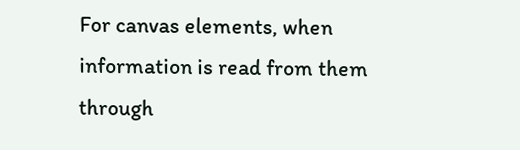For canvas elements, when information is read from them through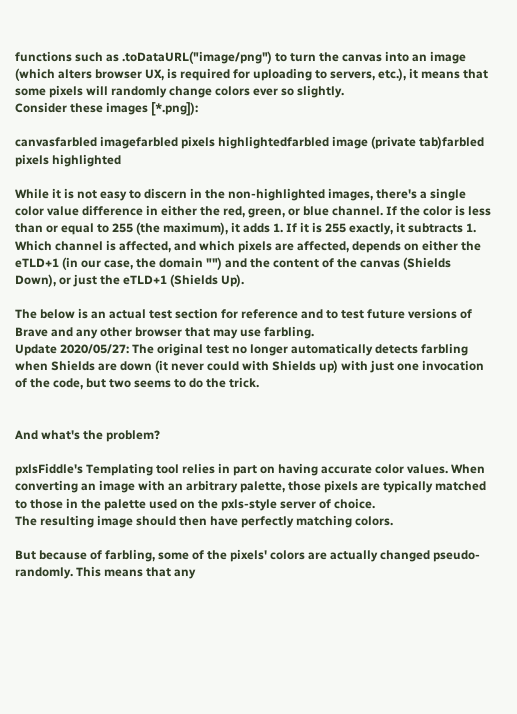functions such as .toDataURL("image/png") to turn the canvas into an image (which alters browser UX, is required for uploading to servers, etc.), it means that some pixels will randomly change colors ever so slightly.
Consider these images [*.png]):

canvasfarbled imagefarbled pixels highlightedfarbled image (private tab)farbled pixels highlighted

While it is not easy to discern in the non-highlighted images, there's a single color value difference in either the red, green, or blue channel. If the color is less than or equal to 255 (the maximum), it adds 1. If it is 255 exactly, it subtracts 1.
Which channel is affected, and which pixels are affected, depends on either the eTLD+1 (in our case, the domain "") and the content of the canvas (Shields Down), or just the eTLD+1 (Shields Up).

The below is an actual test section for reference and to test future versions of Brave and any other browser that may use farbling.
Update 2020/05/27: The original test no longer automatically detects farbling when Shields are down (it never could with Shields up) with just one invocation of the code, but two seems to do the trick.


And what's the problem?

pxlsFiddle's Templating tool relies in part on having accurate color values. When converting an image with an arbitrary palette, those pixels are typically matched to those in the palette used on the pxls-style server of choice.
The resulting image should then have perfectly matching colors.

But because of farbling, some of the pixels' colors are actually changed pseudo-randomly. This means that any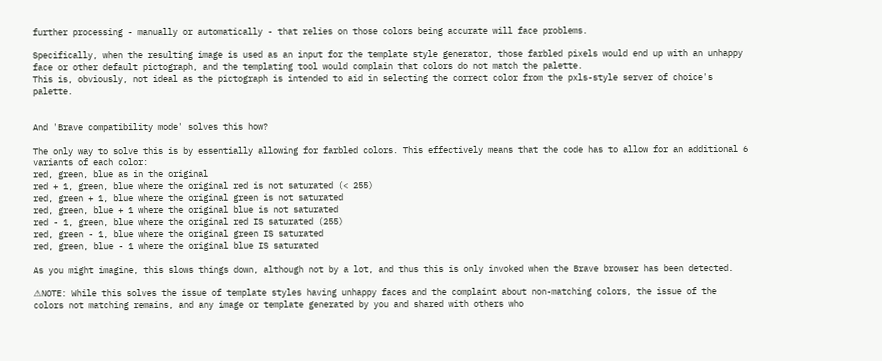further processing - manually or automatically - that relies on those colors being accurate will face problems.

Specifically, when the resulting image is used as an input for the template style generator, those farbled pixels would end up with an unhappy face or other default pictograph, and the templating tool would complain that colors do not match the palette.
This is, obviously, not ideal as the pictograph is intended to aid in selecting the correct color from the pxls-style server of choice's palette.


And 'Brave compatibility mode' solves this how?

The only way to solve this is by essentially allowing for farbled colors. This effectively means that the code has to allow for an additional 6 variants of each color:
red, green, blue as in the original
red + 1, green, blue where the original red is not saturated (< 255)
red, green + 1, blue where the original green is not saturated
red, green, blue + 1 where the original blue is not saturated
red - 1, green, blue where the original red IS saturated (255)
red, green - 1, blue where the original green IS saturated
red, green, blue - 1 where the original blue IS saturated

As you might imagine, this slows things down, although not by a lot, and thus this is only invoked when the Brave browser has been detected.

⚠NOTE: While this solves the issue of template styles having unhappy faces and the complaint about non-matching colors, the issue of the colors not matching remains, and any image or template generated by you and shared with others who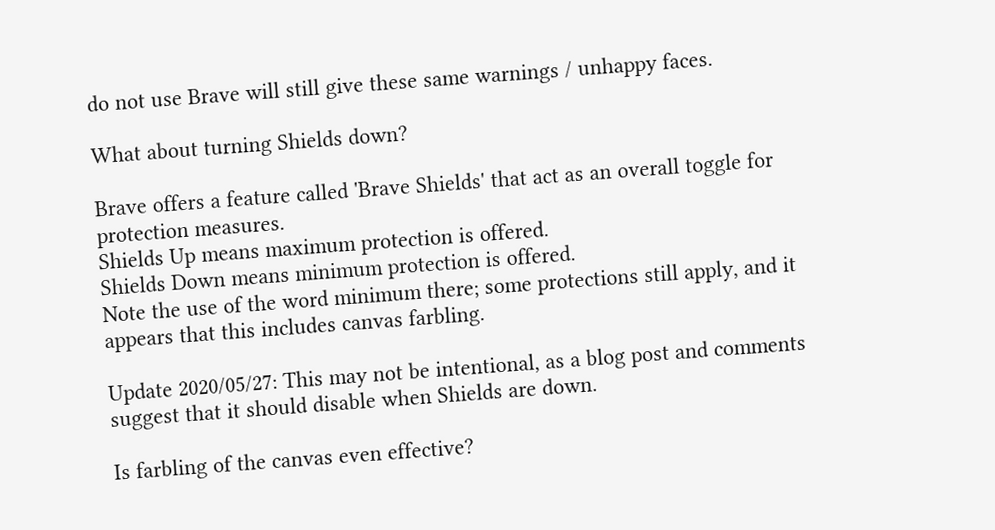do not use Brave will still give these same warnings / unhappy faces.

What about turning Shields down?

Brave offers a feature called 'Brave Shields' that act as an overall toggle for protection measures.
Shields Up means maximum protection is offered.
Shields Down means minimum protection is offered.
Note the use of the word minimum there; some protections still apply, and it appears that this includes canvas farbling.

Update 2020/05/27: This may not be intentional, as a blog post and comments suggest that it should disable when Shields are down.

Is farbling of the canvas even effective?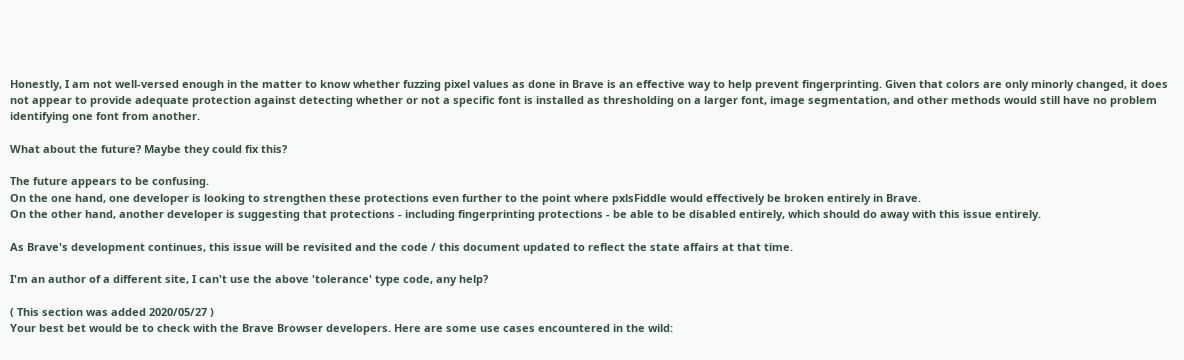Honestly, I am not well-versed enough in the matter to know whether fuzzing pixel values as done in Brave is an effective way to help prevent fingerprinting. Given that colors are only minorly changed, it does not appear to provide adequate protection against detecting whether or not a specific font is installed as thresholding on a larger font, image segmentation, and other methods would still have no problem identifying one font from another.

What about the future? Maybe they could fix this?

The future appears to be confusing.
On the one hand, one developer is looking to strengthen these protections even further to the point where pxlsFiddle would effectively be broken entirely in Brave.
On the other hand, another developer is suggesting that protections - including fingerprinting protections - be able to be disabled entirely, which should do away with this issue entirely.

As Brave's development continues, this issue will be revisited and the code / this document updated to reflect the state affairs at that time.

I'm an author of a different site, I can't use the above 'tolerance' type code, any help?

( This section was added 2020/05/27 )
Your best bet would be to check with the Brave Browser developers. Here are some use cases encountered in the wild: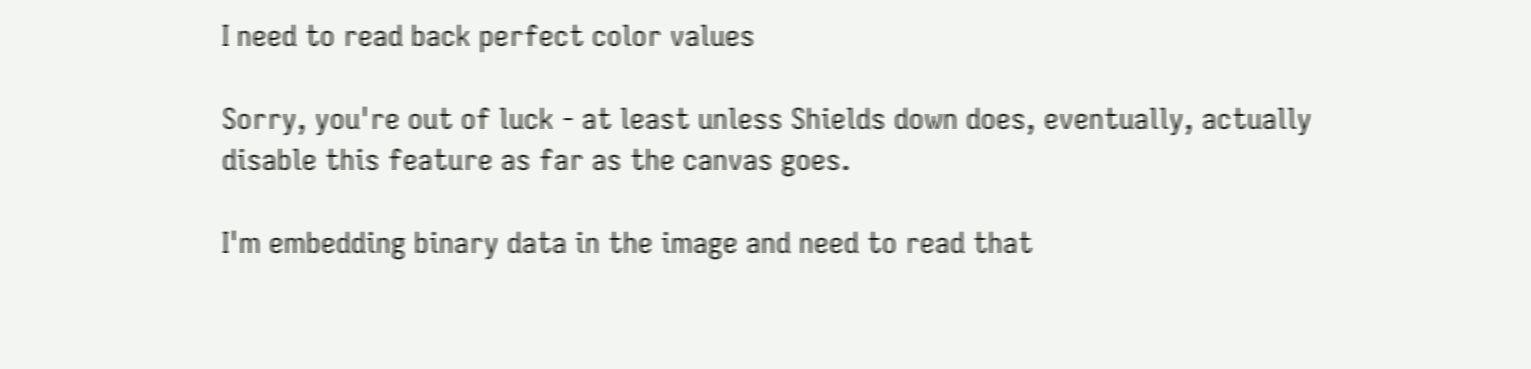I need to read back perfect color values

Sorry, you're out of luck - at least unless Shields down does, eventually, actually disable this feature as far as the canvas goes.

I'm embedding binary data in the image and need to read that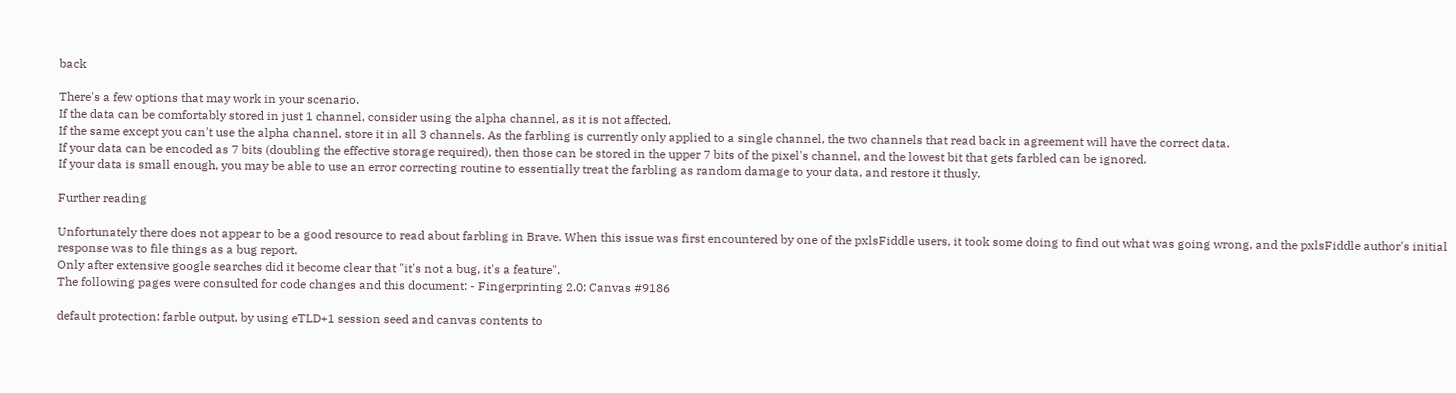back

There's a few options that may work in your scenario.
If the data can be comfortably stored in just 1 channel, consider using the alpha channel, as it is not affected.
If the same except you can't use the alpha channel, store it in all 3 channels. As the farbling is currently only applied to a single channel, the two channels that read back in agreement will have the correct data.
If your data can be encoded as 7 bits (doubling the effective storage required), then those can be stored in the upper 7 bits of the pixel's channel, and the lowest bit that gets farbled can be ignored.
If your data is small enough, you may be able to use an error correcting routine to essentially treat the farbling as random damage to your data, and restore it thusly.

Further reading

Unfortunately there does not appear to be a good resource to read about farbling in Brave. When this issue was first encountered by one of the pxlsFiddle users, it took some doing to find out what was going wrong, and the pxlsFiddle author's initial response was to file things as a bug report.
Only after extensive google searches did it become clear that "it's not a bug, it's a feature".
The following pages were consulted for code changes and this document: - Fingerprinting 2.0: Canvas #9186

default protection: farble output, by using eTLD+1 session seed and canvas contents to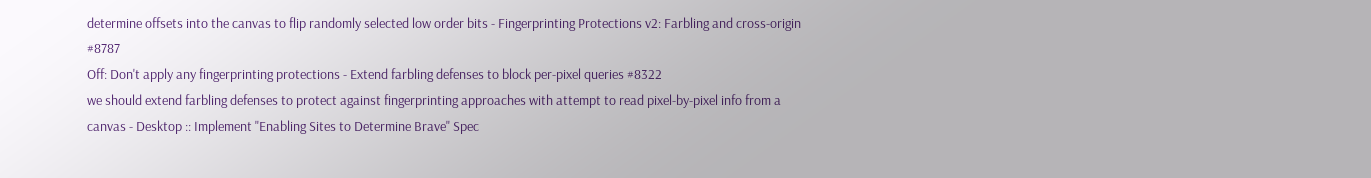determine offsets into the canvas to flip randomly selected low order bits - Fingerprinting Protections v2: Farbling and cross-origin #8787
Off: Don't apply any fingerprinting protections - Extend farbling defenses to block per-pixel queries #8322
we should extend farbling defenses to protect against fingerprinting approaches with attempt to read pixel-by-pixel info from a canvas - Desktop :: Implement "Enabling Sites to Determine Brave" Spec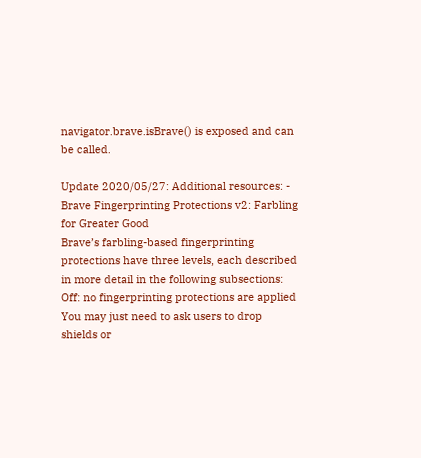navigator.brave.isBrave() is exposed and can be called.

Update 2020/05/27: Additional resources: - Brave Fingerprinting Protections v2: Farbling for Greater Good
Brave’s farbling-based fingerprinting protections have three levels, each described in more detail in the following subsections:
Off: no fingerprinting protections are applied
You may just need to ask users to drop shields or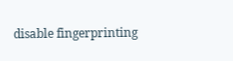disable fingerprinting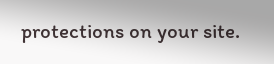protections on your site.